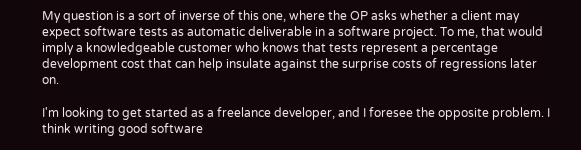My question is a sort of inverse of this one, where the OP asks whether a client may expect software tests as automatic deliverable in a software project. To me, that would imply a knowledgeable customer who knows that tests represent a percentage development cost that can help insulate against the surprise costs of regressions later on.

I'm looking to get started as a freelance developer, and I foresee the opposite problem. I think writing good software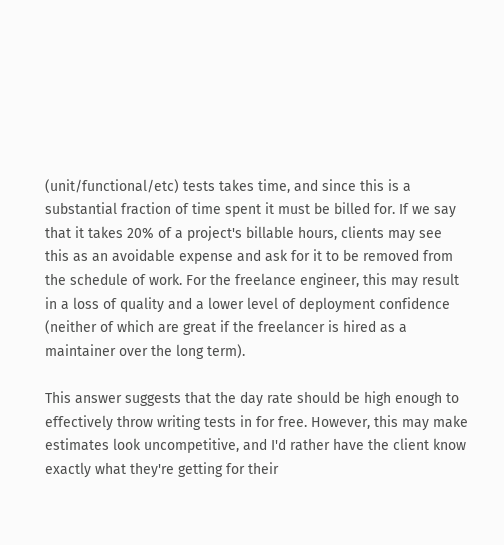(unit/functional/etc) tests takes time, and since this is a substantial fraction of time spent it must be billed for. If we say that it takes 20% of a project's billable hours, clients may see this as an avoidable expense and ask for it to be removed from the schedule of work. For the freelance engineer, this may result in a loss of quality and a lower level of deployment confidence (neither of which are great if the freelancer is hired as a maintainer over the long term).

This answer suggests that the day rate should be high enough to effectively throw writing tests in for free. However, this may make estimates look uncompetitive, and I'd rather have the client know exactly what they're getting for their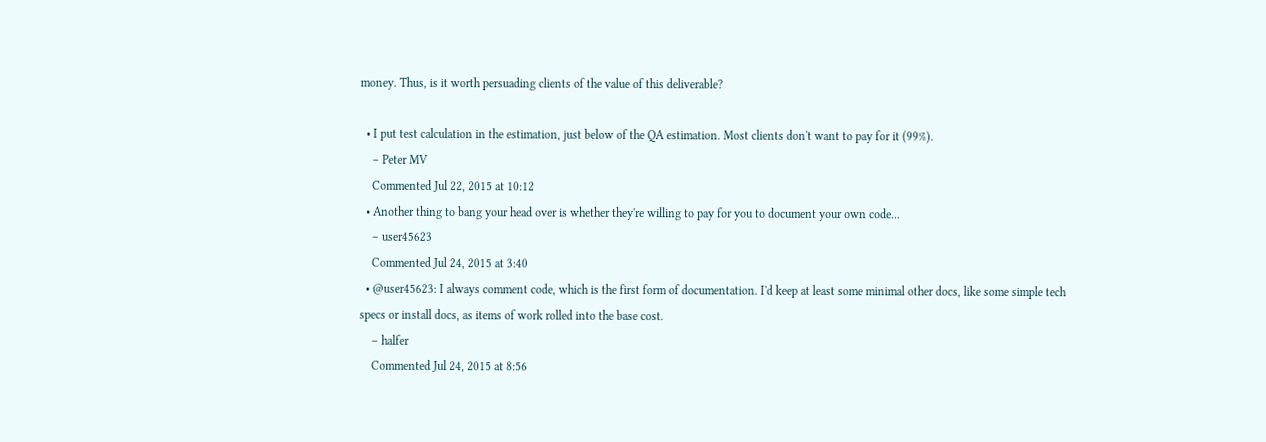money. Thus, is it worth persuading clients of the value of this deliverable?

  • I put test calculation in the estimation, just below of the QA estimation. Most clients don't want to pay for it (99%).
    – Peter MV
    Commented Jul 22, 2015 at 10:12
  • Another thing to bang your head over is whether they're willing to pay for you to document your own code...
    – user45623
    Commented Jul 24, 2015 at 3:40
  • @user45623: I always comment code, which is the first form of documentation. I'd keep at least some minimal other docs, like some simple tech specs or install docs, as items of work rolled into the base cost.
    – halfer
    Commented Jul 24, 2015 at 8:56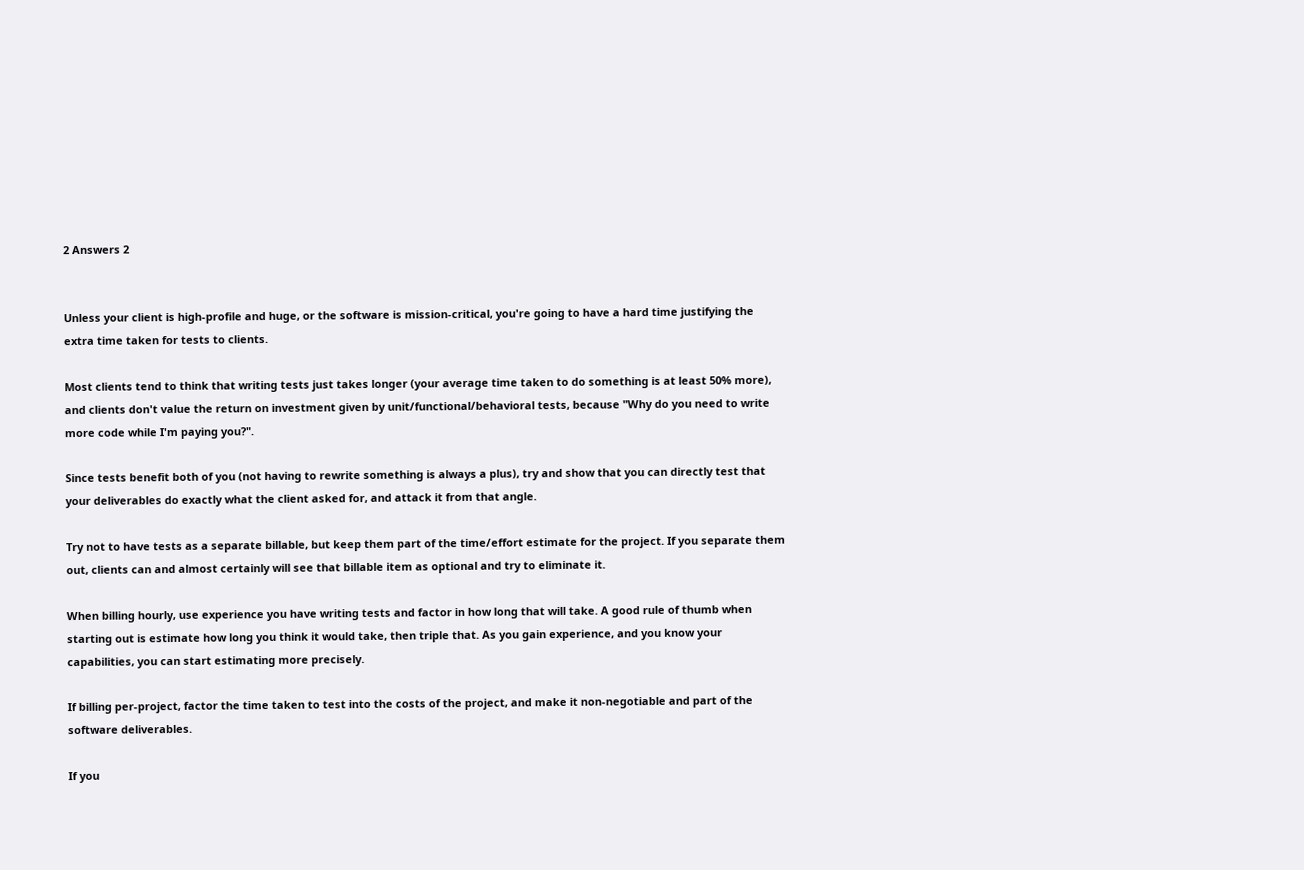2 Answers 2


Unless your client is high-profile and huge, or the software is mission-critical, you're going to have a hard time justifying the extra time taken for tests to clients.

Most clients tend to think that writing tests just takes longer (your average time taken to do something is at least 50% more), and clients don't value the return on investment given by unit/functional/behavioral tests, because "Why do you need to write more code while I'm paying you?".

Since tests benefit both of you (not having to rewrite something is always a plus), try and show that you can directly test that your deliverables do exactly what the client asked for, and attack it from that angle.

Try not to have tests as a separate billable, but keep them part of the time/effort estimate for the project. If you separate them out, clients can and almost certainly will see that billable item as optional and try to eliminate it.

When billing hourly, use experience you have writing tests and factor in how long that will take. A good rule of thumb when starting out is estimate how long you think it would take, then triple that. As you gain experience, and you know your capabilities, you can start estimating more precisely.

If billing per-project, factor the time taken to test into the costs of the project, and make it non-negotiable and part of the software deliverables.

If you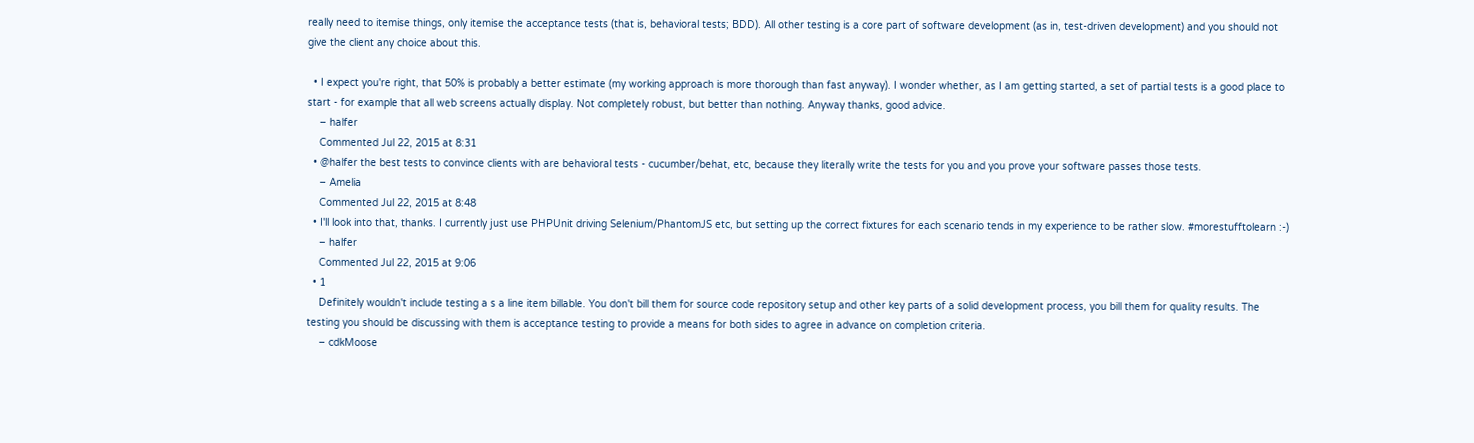really need to itemise things, only itemise the acceptance tests (that is, behavioral tests; BDD). All other testing is a core part of software development (as in, test-driven development) and you should not give the client any choice about this.

  • I expect you're right, that 50% is probably a better estimate (my working approach is more thorough than fast anyway). I wonder whether, as I am getting started, a set of partial tests is a good place to start - for example that all web screens actually display. Not completely robust, but better than nothing. Anyway thanks, good advice.
    – halfer
    Commented Jul 22, 2015 at 8:31
  • @halfer the best tests to convince clients with are behavioral tests - cucumber/behat, etc, because they literally write the tests for you and you prove your software passes those tests.
    – Amelia
    Commented Jul 22, 2015 at 8:48
  • I'll look into that, thanks. I currently just use PHPUnit driving Selenium/PhantomJS etc, but setting up the correct fixtures for each scenario tends in my experience to be rather slow. #morestufftolearn :-)
    – halfer
    Commented Jul 22, 2015 at 9:06
  • 1
    Definitely wouldn't include testing a s a line item billable. You don't bill them for source code repository setup and other key parts of a solid development process, you bill them for quality results. The testing you should be discussing with them is acceptance testing to provide a means for both sides to agree in advance on completion criteria.
    – cdkMoose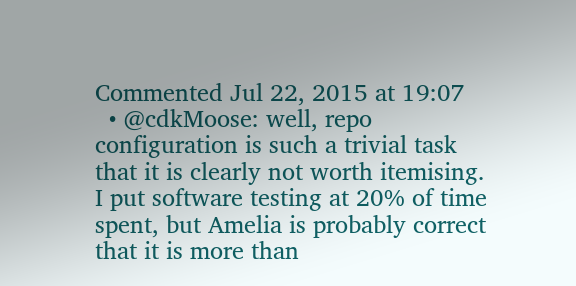Commented Jul 22, 2015 at 19:07
  • @cdkMoose: well, repo configuration is such a trivial task that it is clearly not worth itemising. I put software testing at 20% of time spent, but Amelia is probably correct that it is more than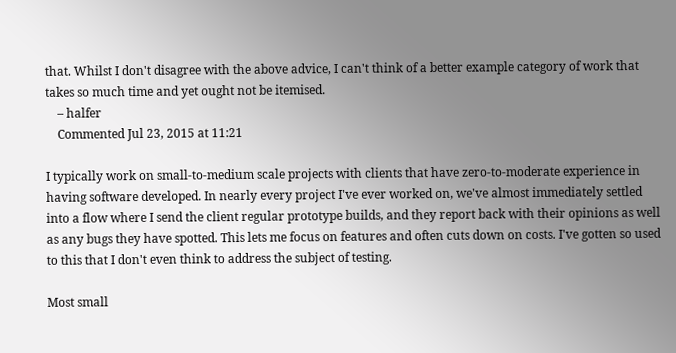that. Whilst I don't disagree with the above advice, I can't think of a better example category of work that takes so much time and yet ought not be itemised.
    – halfer
    Commented Jul 23, 2015 at 11:21

I typically work on small-to-medium scale projects with clients that have zero-to-moderate experience in having software developed. In nearly every project I've ever worked on, we've almost immediately settled into a flow where I send the client regular prototype builds, and they report back with their opinions as well as any bugs they have spotted. This lets me focus on features and often cuts down on costs. I've gotten so used to this that I don't even think to address the subject of testing.

Most small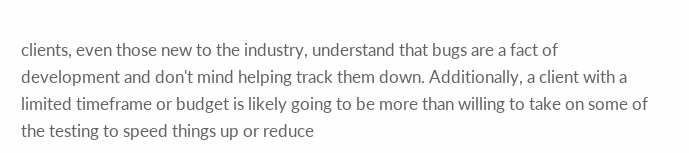clients, even those new to the industry, understand that bugs are a fact of development and don't mind helping track them down. Additionally, a client with a limited timeframe or budget is likely going to be more than willing to take on some of the testing to speed things up or reduce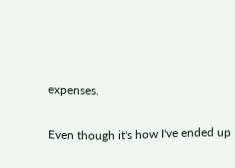expenses.

Even though it's how I've ended up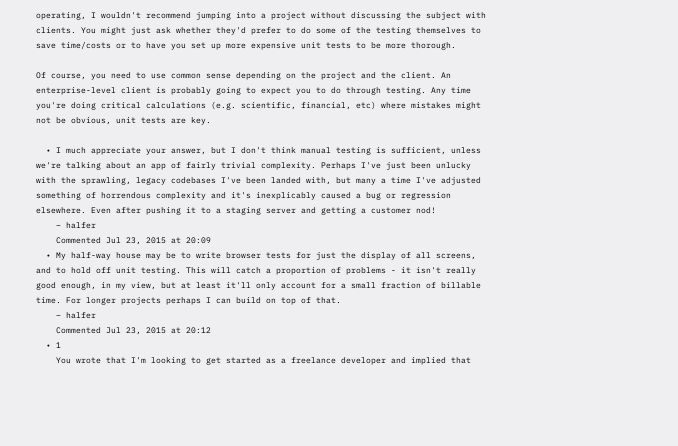operating, I wouldn't recommend jumping into a project without discussing the subject with clients. You might just ask whether they'd prefer to do some of the testing themselves to save time/costs or to have you set up more expensive unit tests to be more thorough.

Of course, you need to use common sense depending on the project and the client. An enterprise-level client is probably going to expect you to do through testing. Any time you're doing critical calculations (e.g. scientific, financial, etc) where mistakes might not be obvious, unit tests are key.

  • I much appreciate your answer, but I don't think manual testing is sufficient, unless we're talking about an app of fairly trivial complexity. Perhaps I've just been unlucky with the sprawling, legacy codebases I've been landed with, but many a time I've adjusted something of horrendous complexity and it's inexplicably caused a bug or regression elsewhere. Even after pushing it to a staging server and getting a customer nod!
    – halfer
    Commented Jul 23, 2015 at 20:09
  • My half-way house may be to write browser tests for just the display of all screens, and to hold off unit testing. This will catch a proportion of problems - it isn't really good enough, in my view, but at least it'll only account for a small fraction of billable time. For longer projects perhaps I can build on top of that.
    – halfer
    Commented Jul 23, 2015 at 20:12
  • 1
    You wrote that I'm looking to get started as a freelance developer and implied that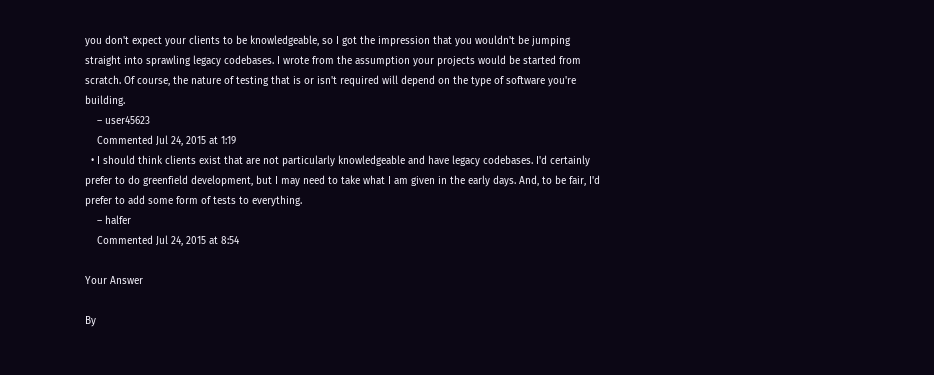you don't expect your clients to be knowledgeable, so I got the impression that you wouldn't be jumping straight into sprawling legacy codebases. I wrote from the assumption your projects would be started from scratch. Of course, the nature of testing that is or isn't required will depend on the type of software you're building.
    – user45623
    Commented Jul 24, 2015 at 1:19
  • I should think clients exist that are not particularly knowledgeable and have legacy codebases. I'd certainly prefer to do greenfield development, but I may need to take what I am given in the early days. And, to be fair, I'd prefer to add some form of tests to everything.
    – halfer
    Commented Jul 24, 2015 at 8:54

Your Answer

By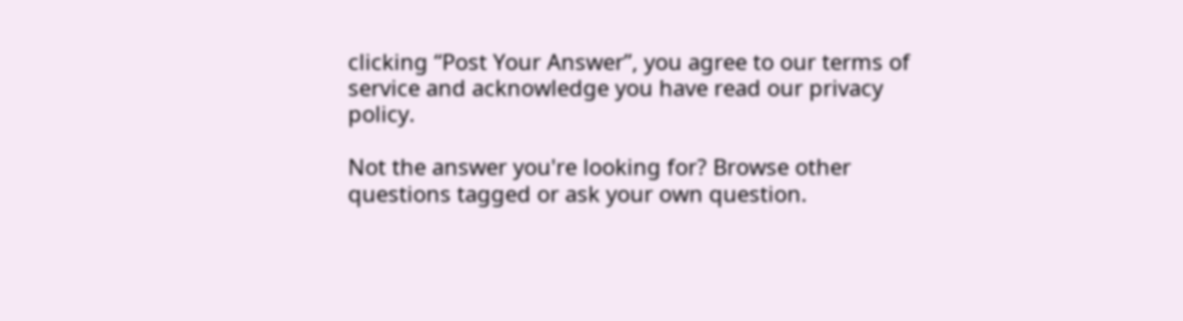clicking “Post Your Answer”, you agree to our terms of service and acknowledge you have read our privacy policy.

Not the answer you're looking for? Browse other questions tagged or ask your own question.